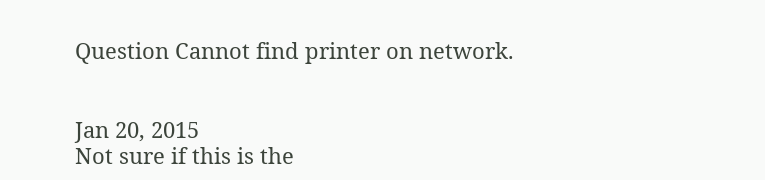Question Cannot find printer on network.


Jan 20, 2015
Not sure if this is the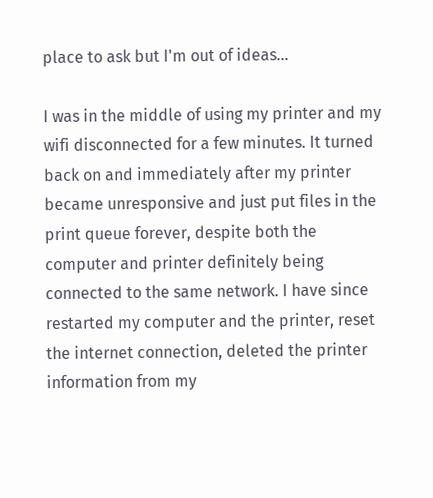place to ask but I'm out of ideas...

I was in the middle of using my printer and my wifi disconnected for a few minutes. It turned back on and immediately after my printer became unresponsive and just put files in the print queue forever, despite both the computer and printer definitely being connected to the same network. I have since restarted my computer and the printer, reset the internet connection, deleted the printer information from my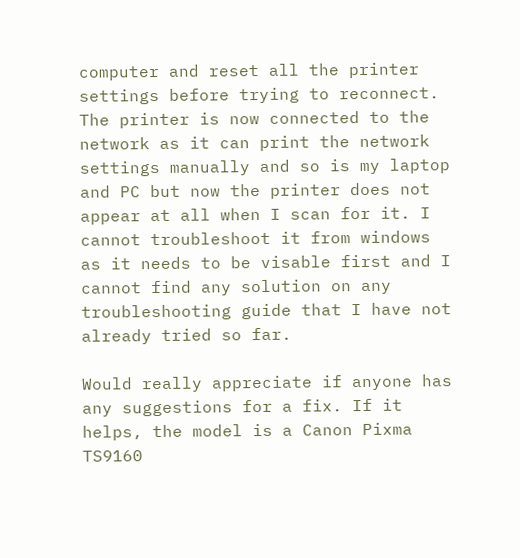computer and reset all the printer settings before trying to reconnect.
The printer is now connected to the network as it can print the network settings manually and so is my laptop and PC but now the printer does not appear at all when I scan for it. I cannot troubleshoot it from windows as it needs to be visable first and I cannot find any solution on any troubleshooting guide that I have not already tried so far.

Would really appreciate if anyone has any suggestions for a fix. If it helps, the model is a Canon Pixma TS9160